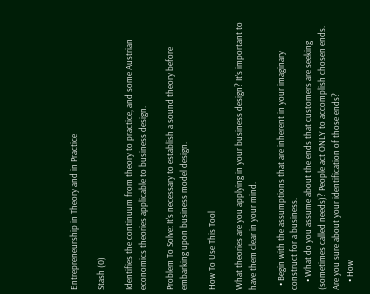Entrepreneurship in Theory and in Practice

Stash (0)

Identifies the continuum from theory to practice, and some Austrian economics theories applicable to business design.

Problem To Solve: It's necessary to establish a sound theory before embarking upon business model design.

How To Use This Tool

What theories are you applying in your business design? It’s important to have them clear in your mind.

  • Begin with the assumptions that are inherent in your imaginary construct for a business.
    • What do you assume about the ends that customers are seeking (sometimes called needs)? People act ONLY to accomplish chosen ends. Are you sure about your identification of those ends?
    • How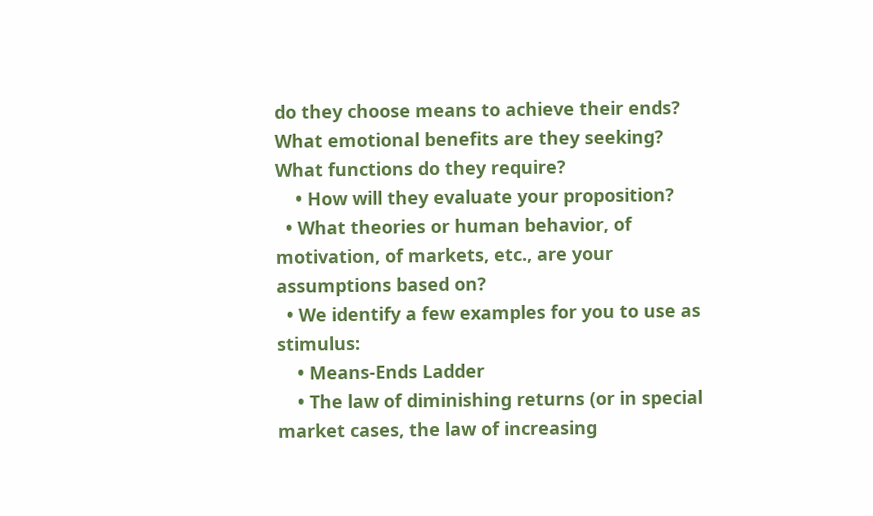do they choose means to achieve their ends? What emotional benefits are they seeking? What functions do they require?
    • How will they evaluate your proposition?
  • What theories or human behavior, of motivation, of markets, etc., are your assumptions based on?
  • We identify a few examples for you to use as stimulus:
    • Means-Ends Ladder
    • The law of diminishing returns (or in special market cases, the law of increasing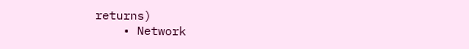returns)
    • Network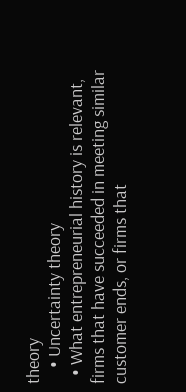theory
    • Uncertainty theory
  • What entrepreneurial history is relevant, firms that have succeeded in meeting similar customer ends, or firms that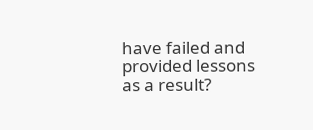have failed and provided lessons as a result?